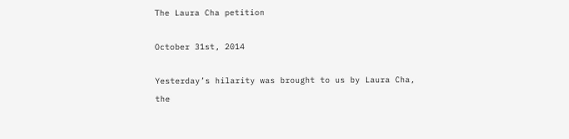The Laura Cha petition

October 31st, 2014

Yesterday’s hilarity was brought to us by Laura Cha, the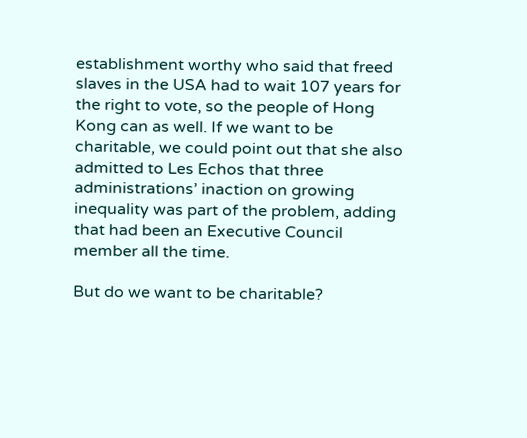establishment worthy who said that freed slaves in the USA had to wait 107 years for the right to vote, so the people of Hong Kong can as well. If we want to be charitable, we could point out that she also admitted to Les Echos that three administrations’ inaction on growing inequality was part of the problem, adding that had been an Executive Council member all the time.

But do we want to be charitable?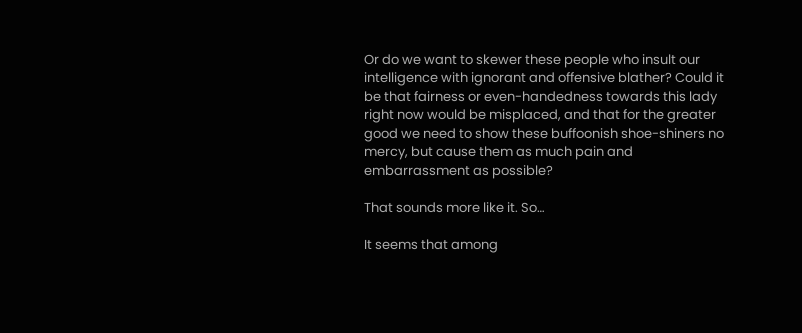Or do we want to skewer these people who insult our intelligence with ignorant and offensive blather? Could it be that fairness or even-handedness towards this lady right now would be misplaced, and that for the greater good we need to show these buffoonish shoe-shiners no mercy, but cause them as much pain and embarrassment as possible?

That sounds more like it. So…

It seems that among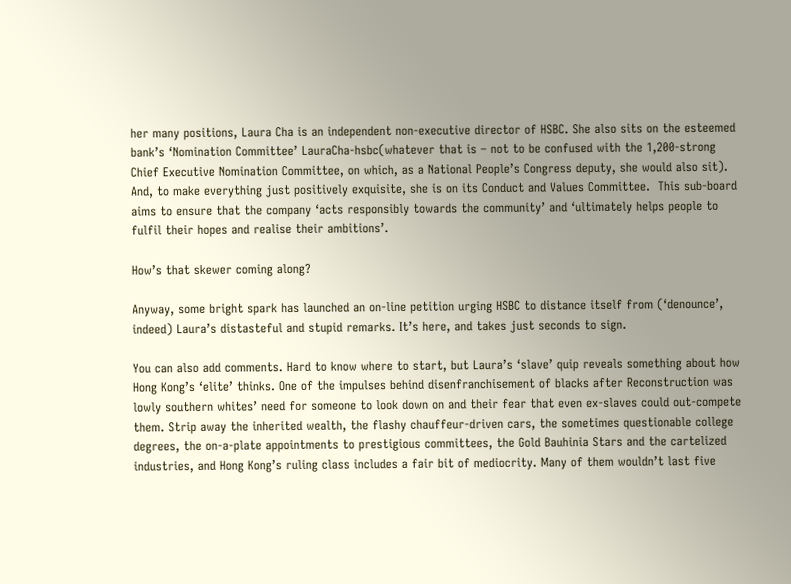her many positions, Laura Cha is an independent non-executive director of HSBC. She also sits on the esteemed bank’s ‘Nomination Committee’ LauraCha-hsbc(whatever that is – not to be confused with the 1,200-strong Chief Executive Nomination Committee, on which, as a National People’s Congress deputy, she would also sit). And, to make everything just positively exquisite, she is on its Conduct and Values Committee.  This sub-board aims to ensure that the company ‘acts responsibly towards the community’ and ‘ultimately helps people to fulfil their hopes and realise their ambitions’.

How’s that skewer coming along?

Anyway, some bright spark has launched an on-line petition urging HSBC to distance itself from (‘denounce’, indeed) Laura’s distasteful and stupid remarks. It’s here, and takes just seconds to sign.

You can also add comments. Hard to know where to start, but Laura’s ‘slave’ quip reveals something about how Hong Kong’s ‘elite’ thinks. One of the impulses behind disenfranchisement of blacks after Reconstruction was lowly southern whites’ need for someone to look down on and their fear that even ex-slaves could out-compete them. Strip away the inherited wealth, the flashy chauffeur-driven cars, the sometimes questionable college degrees, the on-a-plate appointments to prestigious committees, the Gold Bauhinia Stars and the cartelized industries, and Hong Kong’s ruling class includes a fair bit of mediocrity. Many of them wouldn’t last five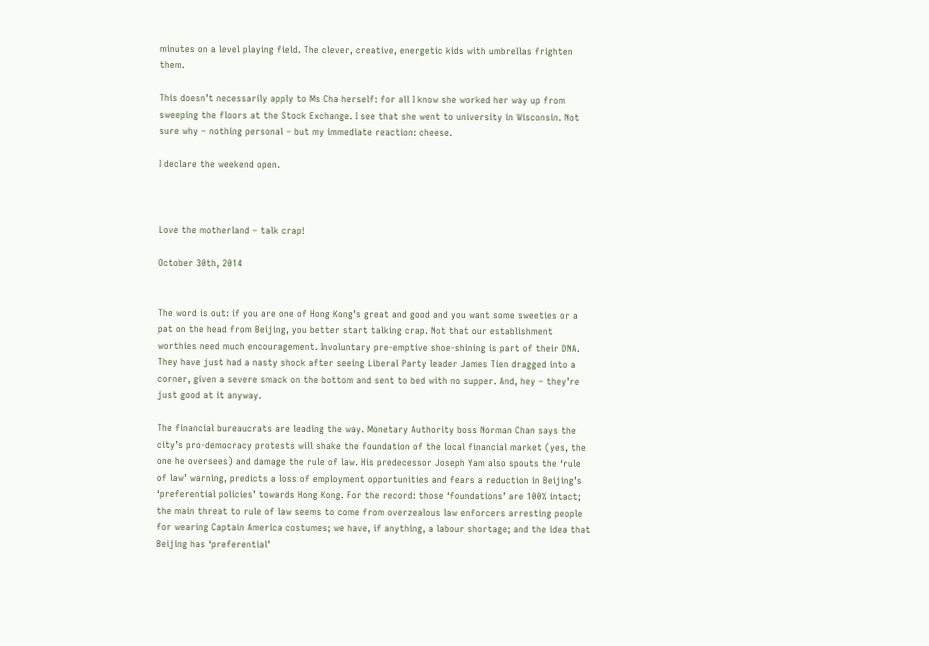minutes on a level playing field. The clever, creative, energetic kids with umbrellas frighten them.

This doesn’t necessarily apply to Ms Cha herself: for all I know she worked her way up from sweeping the floors at the Stock Exchange. I see that she went to university in Wisconsin. Not sure why – nothing personal – but my immediate reaction: cheese.

I declare the weekend open.



Love the motherland – talk crap!

October 30th, 2014


The word is out: if you are one of Hong Kong’s great and good and you want some sweeties or a pat on the head from Beijing, you better start talking crap. Not that our establishment worthies need much encouragement. Involuntary pre-emptive shoe-shining is part of their DNA. They have just had a nasty shock after seeing Liberal Party leader James Tien dragged into a corner, given a severe smack on the bottom and sent to bed with no supper. And, hey – they’re just good at it anyway.

The financial bureaucrats are leading the way. Monetary Authority boss Norman Chan says the city’s pro-democracy protests will shake the foundation of the local financial market (yes, the one he oversees) and damage the rule of law. His predecessor Joseph Yam also spouts the ‘rule of law’ warning, predicts a loss of employment opportunities and fears a reduction in Beijing’s ‘preferential policies’ towards Hong Kong. For the record: those ‘foundations’ are 100% intact; the main threat to rule of law seems to come from overzealous law enforcers arresting people for wearing Captain America costumes; we have, if anything, a labour shortage; and the idea that Beijing has ‘preferential’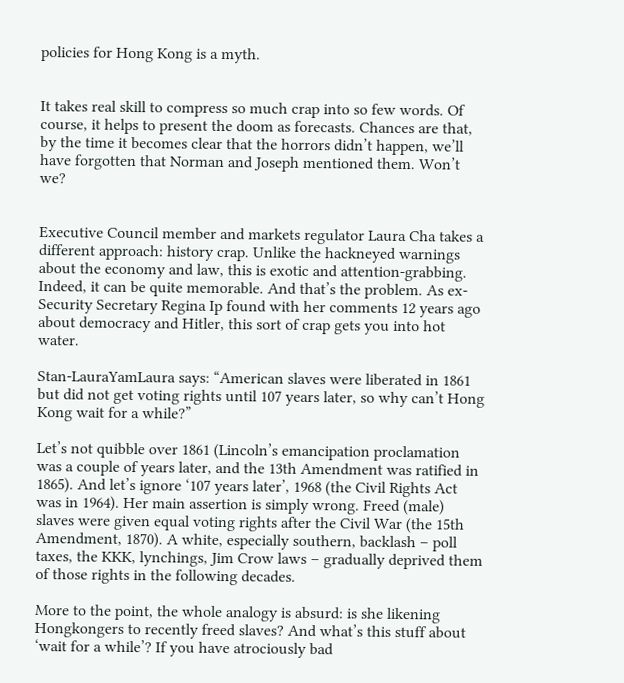policies for Hong Kong is a myth.


It takes real skill to compress so much crap into so few words. Of course, it helps to present the doom as forecasts. Chances are that, by the time it becomes clear that the horrors didn’t happen, we’ll have forgotten that Norman and Joseph mentioned them. Won’t we?


Executive Council member and markets regulator Laura Cha takes a different approach: history crap. Unlike the hackneyed warnings about the economy and law, this is exotic and attention-grabbing. Indeed, it can be quite memorable. And that’s the problem. As ex-Security Secretary Regina Ip found with her comments 12 years ago about democracy and Hitler, this sort of crap gets you into hot water.

Stan-LauraYamLaura says: “American slaves were liberated in 1861 but did not get voting rights until 107 years later, so why can’t Hong Kong wait for a while?”

Let’s not quibble over 1861 (Lincoln’s emancipation proclamation was a couple of years later, and the 13th Amendment was ratified in 1865). And let’s ignore ‘107 years later’, 1968 (the Civil Rights Act was in 1964). Her main assertion is simply wrong. Freed (male) slaves were given equal voting rights after the Civil War (the 15th Amendment, 1870). A white, especially southern, backlash – poll taxes, the KKK, lynchings, Jim Crow laws – gradually deprived them of those rights in the following decades.

More to the point, the whole analogy is absurd: is she likening Hongkongers to recently freed slaves? And what’s this stuff about ‘wait for a while’? If you have atrociously bad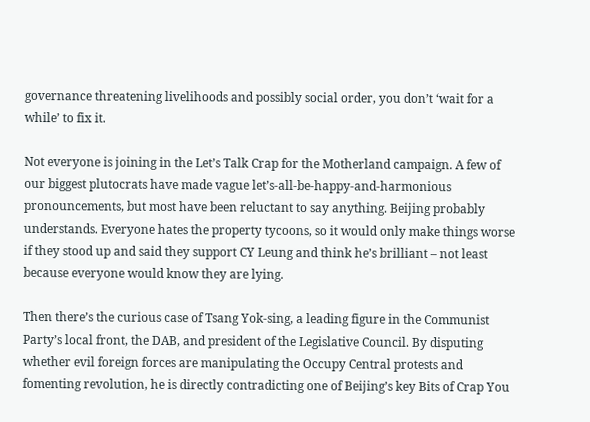governance threatening livelihoods and possibly social order, you don’t ‘wait for a while’ to fix it.

Not everyone is joining in the Let’s Talk Crap for the Motherland campaign. A few of our biggest plutocrats have made vague let’s-all-be-happy-and-harmonious pronouncements, but most have been reluctant to say anything. Beijing probably understands. Everyone hates the property tycoons, so it would only make things worse if they stood up and said they support CY Leung and think he’s brilliant – not least because everyone would know they are lying.

Then there’s the curious case of Tsang Yok-sing, a leading figure in the Communist Party’s local front, the DAB, and president of the Legislative Council. By disputing whether evil foreign forces are manipulating the Occupy Central protests and fomenting revolution, he is directly contradicting one of Beijing’s key Bits of Crap You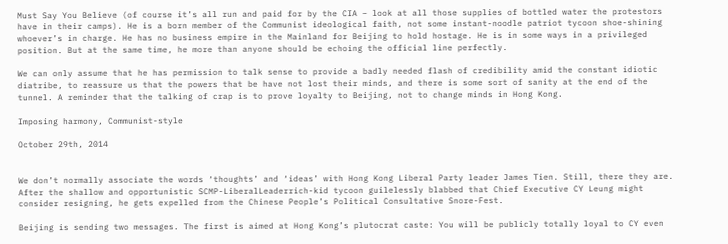Must Say You Believe (of course it’s all run and paid for by the CIA – look at all those supplies of bottled water the protestors have in their camps). He is a born member of the Communist ideological faith, not some instant-noodle patriot tycoon shoe-shining whoever’s in charge. He has no business empire in the Mainland for Beijing to hold hostage. He is in some ways in a privileged position. But at the same time, he more than anyone should be echoing the official line perfectly.

We can only assume that he has permission to talk sense to provide a badly needed flash of credibility amid the constant idiotic diatribe, to reassure us that the powers that be have not lost their minds, and there is some sort of sanity at the end of the tunnel. A reminder that the talking of crap is to prove loyalty to Beijing, not to change minds in Hong Kong.

Imposing harmony, Communist-style

October 29th, 2014


We don’t normally associate the words ‘thoughts’ and ‘ideas’ with Hong Kong Liberal Party leader James Tien. Still, there they are. After the shallow and opportunistic SCMP-LiberalLeaderrich-kid tycoon guilelessly blabbed that Chief Executive CY Leung might consider resigning, he gets expelled from the Chinese People’s Political Consultative Snore-Fest.

Beijing is sending two messages. The first is aimed at Hong Kong’s plutocrat caste: You will be publicly totally loyal to CY even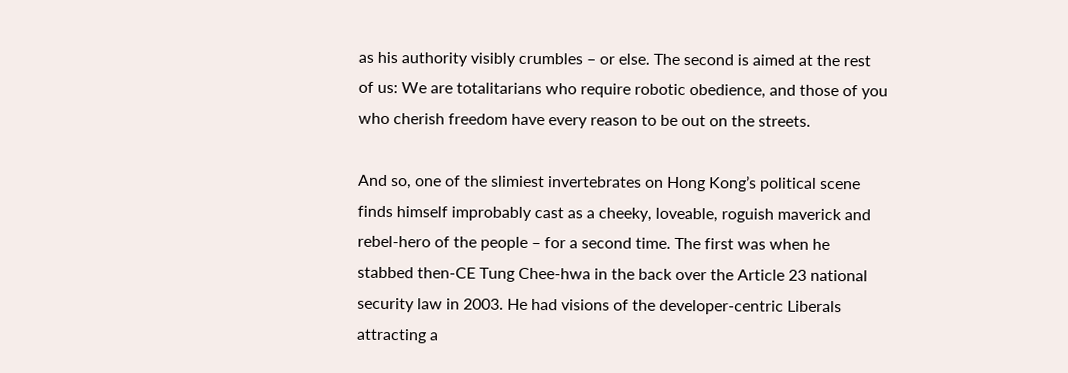as his authority visibly crumbles – or else. The second is aimed at the rest of us: We are totalitarians who require robotic obedience, and those of you who cherish freedom have every reason to be out on the streets.

And so, one of the slimiest invertebrates on Hong Kong’s political scene finds himself improbably cast as a cheeky, loveable, roguish maverick and rebel-hero of the people – for a second time. The first was when he stabbed then-CE Tung Chee-hwa in the back over the Article 23 national security law in 2003. He had visions of the developer-centric Liberals attracting a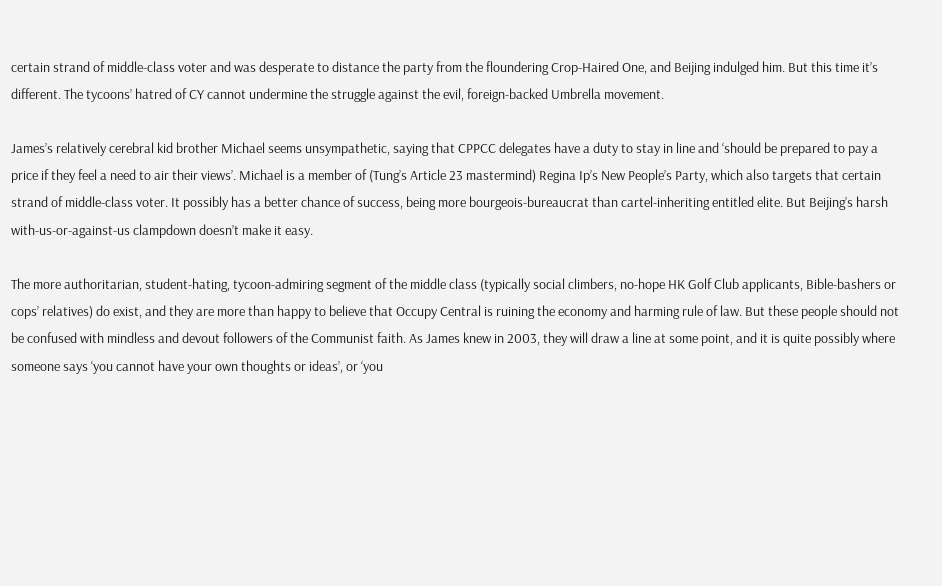certain strand of middle-class voter and was desperate to distance the party from the floundering Crop-Haired One, and Beijing indulged him. But this time it’s different. The tycoons’ hatred of CY cannot undermine the struggle against the evil, foreign-backed Umbrella movement.

James’s relatively cerebral kid brother Michael seems unsympathetic, saying that CPPCC delegates have a duty to stay in line and ‘should be prepared to pay a price if they feel a need to air their views’. Michael is a member of (Tung’s Article 23 mastermind) Regina Ip’s New People’s Party, which also targets that certain strand of middle-class voter. It possibly has a better chance of success, being more bourgeois-bureaucrat than cartel-inheriting entitled elite. But Beijing’s harsh with-us-or-against-us clampdown doesn’t make it easy.

The more authoritarian, student-hating, tycoon-admiring segment of the middle class (typically social climbers, no-hope HK Golf Club applicants, Bible-bashers or cops’ relatives) do exist, and they are more than happy to believe that Occupy Central is ruining the economy and harming rule of law. But these people should not be confused with mindless and devout followers of the Communist faith. As James knew in 2003, they will draw a line at some point, and it is quite possibly where someone says ‘you cannot have your own thoughts or ideas’, or ‘you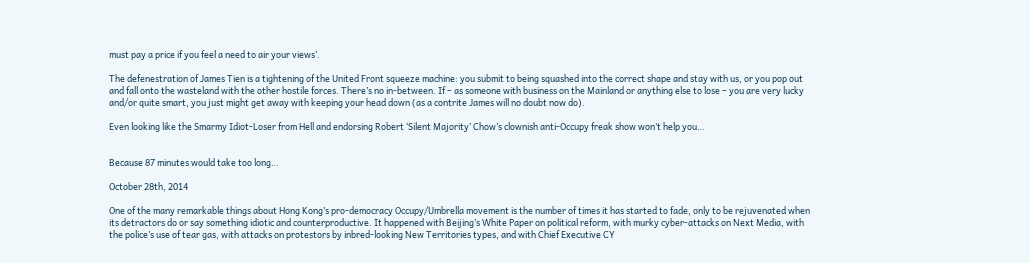must pay a price if you feel a need to air your views’.

The defenestration of James Tien is a tightening of the United Front squeeze machine: you submit to being squashed into the correct shape and stay with us, or you pop out and fall onto the wasteland with the other hostile forces. There’s no in-between. If – as someone with business on the Mainland or anything else to lose – you are very lucky and/or quite smart, you just might get away with keeping your head down (as a contrite James will no doubt now do).

Even looking like the Smarmy Idiot-Loser from Hell and endorsing Robert ‘Silent Majority’ Chow’s clownish anti-Occupy freak show won’t help you…


Because 87 minutes would take too long…

October 28th, 2014

One of the many remarkable things about Hong Kong’s pro-democracy Occupy/Umbrella movement is the number of times it has started to fade, only to be rejuvenated when its detractors do or say something idiotic and counterproductive. It happened with Beijing’s White Paper on political reform, with murky cyber-attacks on Next Media, with the police’s use of tear gas, with attacks on protestors by inbred-looking New Territories types, and with Chief Executive CY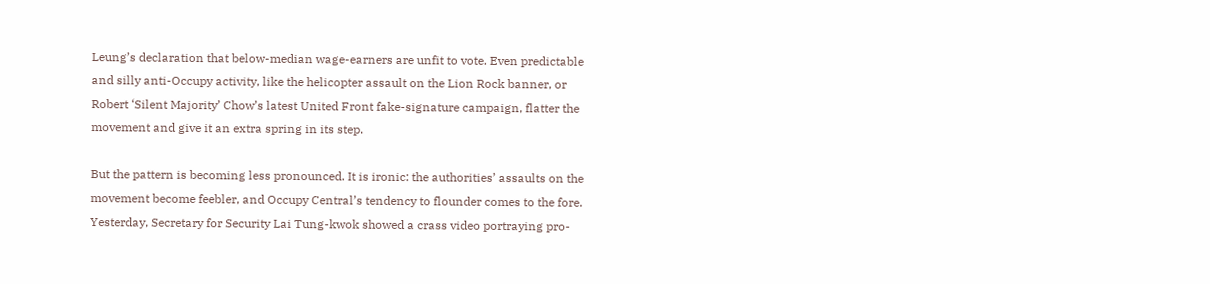Leung’s declaration that below-median wage-earners are unfit to vote. Even predictable and silly anti-Occupy activity, like the helicopter assault on the Lion Rock banner, or Robert ‘Silent Majority’ Chow’s latest United Front fake-signature campaign, flatter the movement and give it an extra spring in its step.

But the pattern is becoming less pronounced. It is ironic: the authorities’ assaults on the movement become feebler, and Occupy Central’s tendency to flounder comes to the fore. Yesterday, Secretary for Security Lai Tung-kwok showed a crass video portraying pro-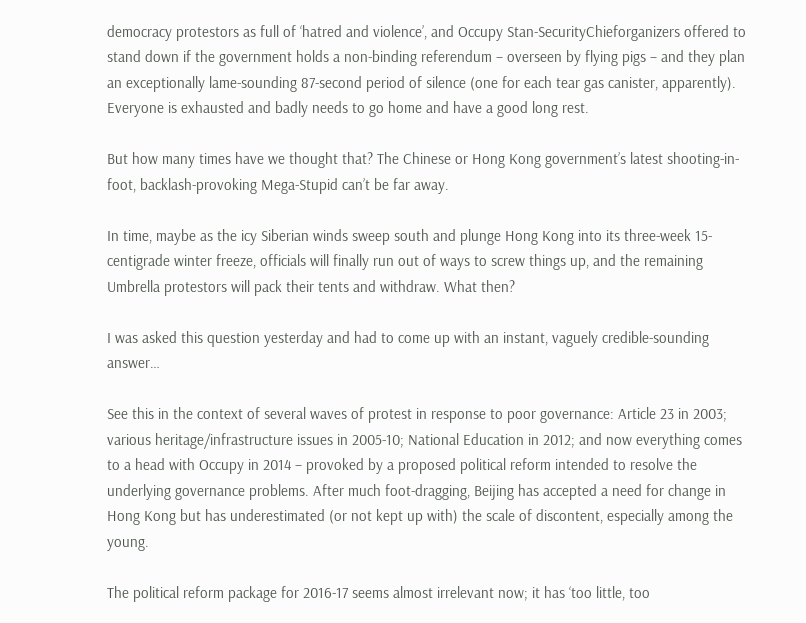democracy protestors as full of ‘hatred and violence’, and Occupy Stan-SecurityChieforganizers offered to stand down if the government holds a non-binding referendum – overseen by flying pigs – and they plan an exceptionally lame-sounding 87-second period of silence (one for each tear gas canister, apparently). Everyone is exhausted and badly needs to go home and have a good long rest.

But how many times have we thought that? The Chinese or Hong Kong government’s latest shooting-in-foot, backlash-provoking Mega-Stupid can’t be far away.

In time, maybe as the icy Siberian winds sweep south and plunge Hong Kong into its three-week 15-centigrade winter freeze, officials will finally run out of ways to screw things up, and the remaining Umbrella protestors will pack their tents and withdraw. What then?

I was asked this question yesterday and had to come up with an instant, vaguely credible-sounding answer…

See this in the context of several waves of protest in response to poor governance: Article 23 in 2003; various heritage/infrastructure issues in 2005-10; National Education in 2012; and now everything comes to a head with Occupy in 2014 – provoked by a proposed political reform intended to resolve the underlying governance problems. After much foot-dragging, Beijing has accepted a need for change in Hong Kong but has underestimated (or not kept up with) the scale of discontent, especially among the young.

The political reform package for 2016-17 seems almost irrelevant now; it has ‘too little, too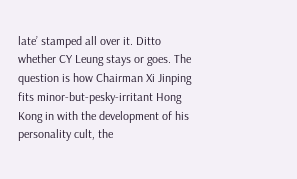late’ stamped all over it. Ditto whether CY Leung stays or goes. The question is how Chairman Xi Jinping fits minor-but-pesky-irritant Hong Kong in with the development of his personality cult, the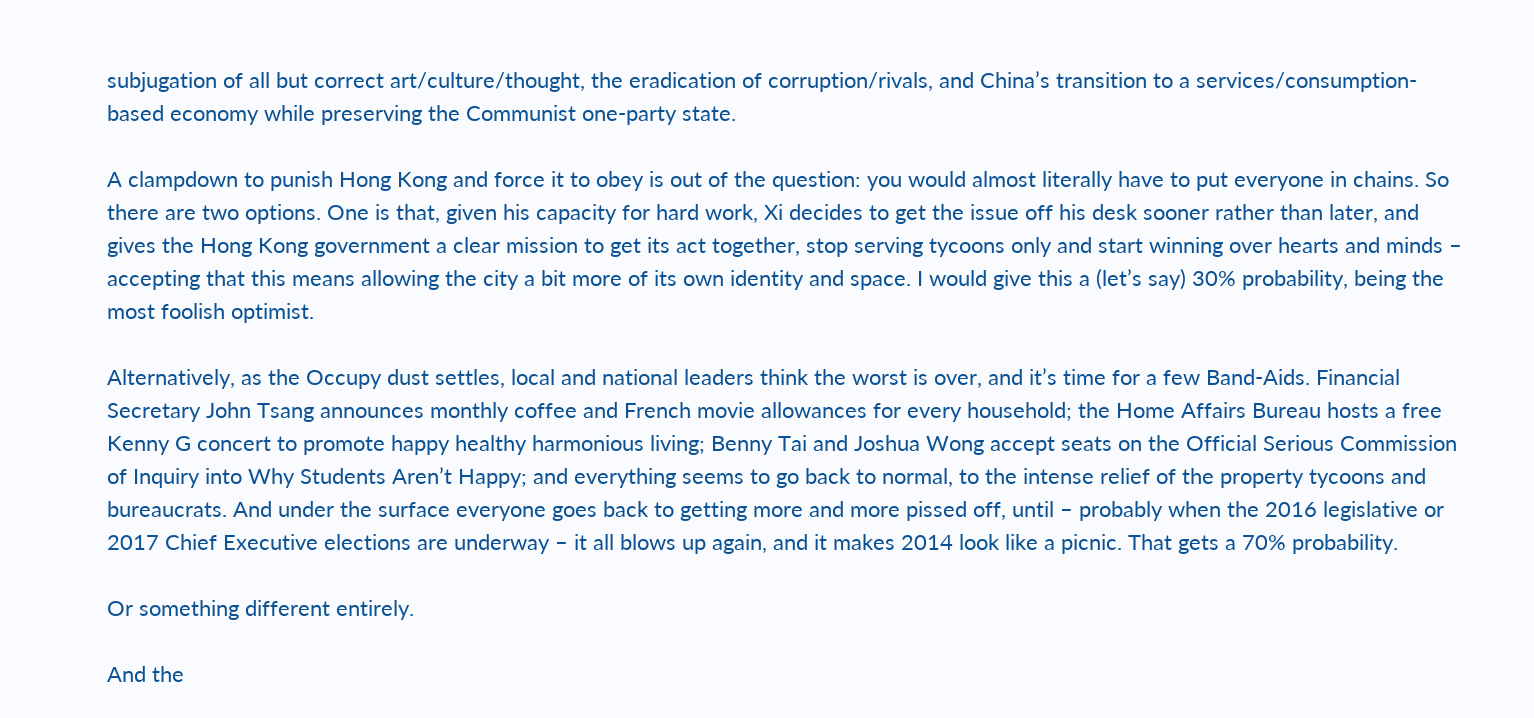subjugation of all but correct art/culture/thought, the eradication of corruption/rivals, and China’s transition to a services/consumption-based economy while preserving the Communist one-party state.

A clampdown to punish Hong Kong and force it to obey is out of the question: you would almost literally have to put everyone in chains. So there are two options. One is that, given his capacity for hard work, Xi decides to get the issue off his desk sooner rather than later, and gives the Hong Kong government a clear mission to get its act together, stop serving tycoons only and start winning over hearts and minds – accepting that this means allowing the city a bit more of its own identity and space. I would give this a (let’s say) 30% probability, being the most foolish optimist.

Alternatively, as the Occupy dust settles, local and national leaders think the worst is over, and it’s time for a few Band-Aids. Financial Secretary John Tsang announces monthly coffee and French movie allowances for every household; the Home Affairs Bureau hosts a free Kenny G concert to promote happy healthy harmonious living; Benny Tai and Joshua Wong accept seats on the Official Serious Commission of Inquiry into Why Students Aren’t Happy; and everything seems to go back to normal, to the intense relief of the property tycoons and bureaucrats. And under the surface everyone goes back to getting more and more pissed off, until – probably when the 2016 legislative or 2017 Chief Executive elections are underway – it all blows up again, and it makes 2014 look like a picnic. That gets a 70% probability.

Or something different entirely.

And the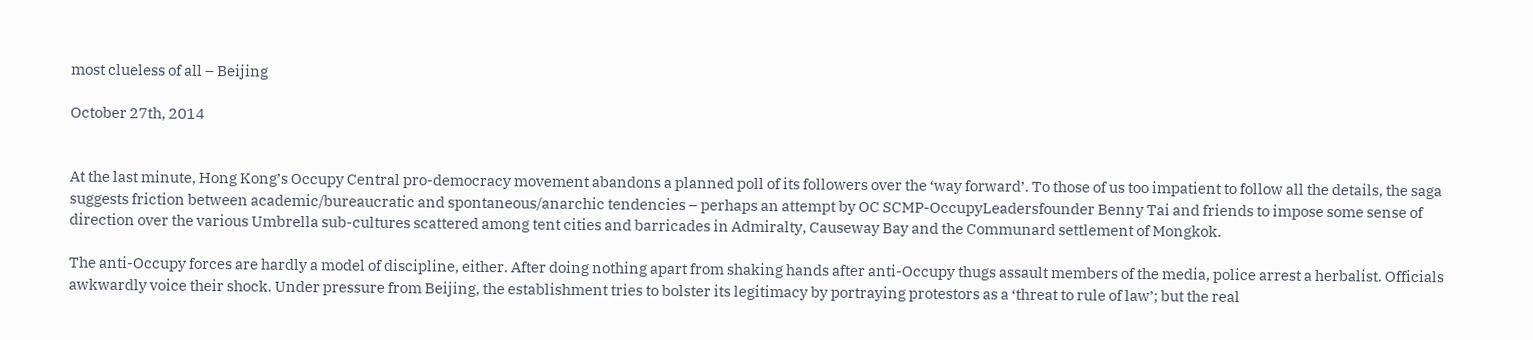most clueless of all – Beijing

October 27th, 2014


At the last minute, Hong Kong’s Occupy Central pro-democracy movement abandons a planned poll of its followers over the ‘way forward’. To those of us too impatient to follow all the details, the saga suggests friction between academic/bureaucratic and spontaneous/anarchic tendencies – perhaps an attempt by OC SCMP-OccupyLeadersfounder Benny Tai and friends to impose some sense of direction over the various Umbrella sub-cultures scattered among tent cities and barricades in Admiralty, Causeway Bay and the Communard settlement of Mongkok.

The anti-Occupy forces are hardly a model of discipline, either. After doing nothing apart from shaking hands after anti-Occupy thugs assault members of the media, police arrest a herbalist. Officials awkwardly voice their shock. Under pressure from Beijing, the establishment tries to bolster its legitimacy by portraying protestors as a ‘threat to rule of law’; but the real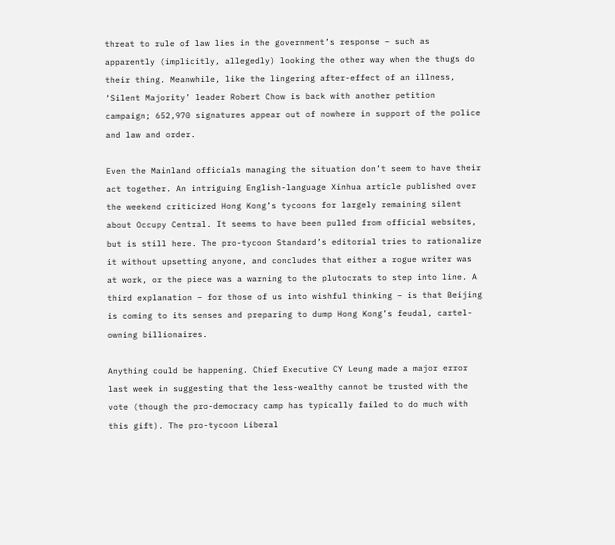threat to rule of law lies in the government’s response – such as apparently (implicitly, allegedly) looking the other way when the thugs do their thing. Meanwhile, like the lingering after-effect of an illness, ‘Silent Majority’ leader Robert Chow is back with another petition campaign; 652,970 signatures appear out of nowhere in support of the police and law and order.

Even the Mainland officials managing the situation don’t seem to have their act together. An intriguing English-language Xinhua article published over the weekend criticized Hong Kong’s tycoons for largely remaining silent about Occupy Central. It seems to have been pulled from official websites, but is still here. The pro-tycoon Standard’s editorial tries to rationalize it without upsetting anyone, and concludes that either a rogue writer was at work, or the piece was a warning to the plutocrats to step into line. A third explanation – for those of us into wishful thinking – is that Beijing is coming to its senses and preparing to dump Hong Kong’s feudal, cartel-owning billionaires.

Anything could be happening. Chief Executive CY Leung made a major error last week in suggesting that the less-wealthy cannot be trusted with the vote (though the pro-democracy camp has typically failed to do much with this gift). The pro-tycoon Liberal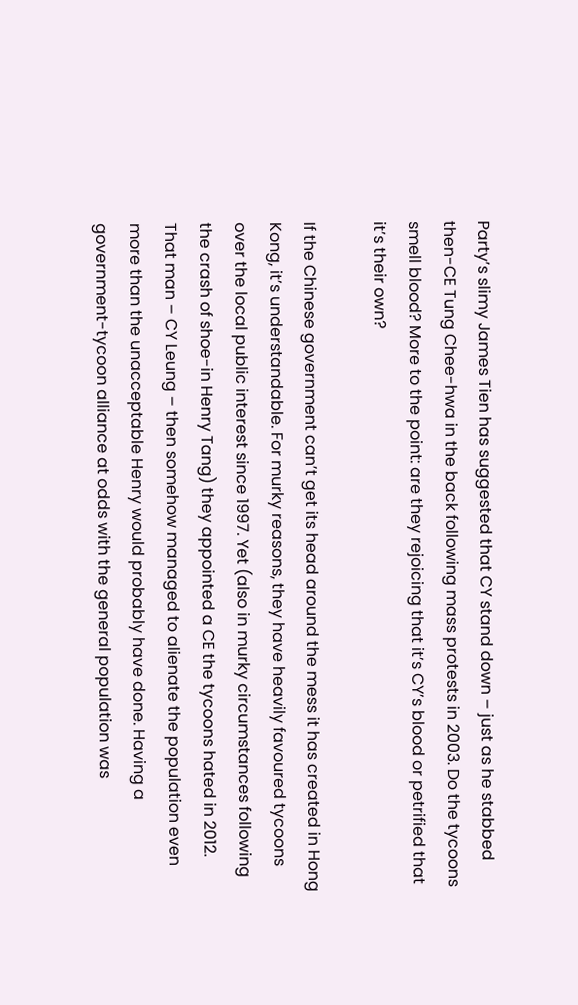Party’s slimy James Tien has suggested that CY stand down – just as he stabbed then-CE Tung Chee-hwa in the back following mass protests in 2003. Do the tycoons smell blood? More to the point: are they rejoicing that it’s CY’s blood or petrified that it’s their own?

If the Chinese government can’t get its head around the mess it has created in Hong Kong, it’s understandable. For murky reasons, they have heavily favoured tycoons over the local public interest since 1997. Yet (also in murky circumstances following the crash of shoe-in Henry Tang) they appointed a CE the tycoons hated in 2012. That man – CY Leung – then somehow managed to alienate the population even more than the unacceptable Henry would probably have done. Having a government-tycoon alliance at odds with the general population was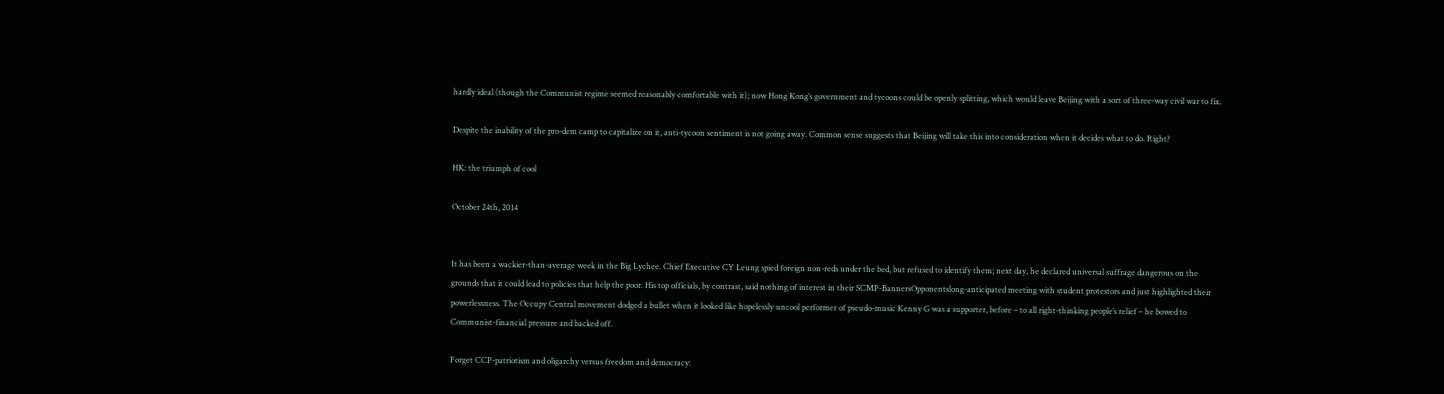hardly ideal (though the Communist regime seemed reasonably comfortable with it); now Hong Kong’s government and tycoons could be openly splitting, which would leave Beijing with a sort of three-way civil war to fix.

Despite the inability of the pro-dem camp to capitalize on it, anti-tycoon sentiment is not going away. Common sense suggests that Beijing will take this into consideration when it decides what to do. Right?

HK: the triumph of cool

October 24th, 2014


It has been a wackier-than-average week in the Big Lychee. Chief Executive CY Leung spied foreign non-reds under the bed, but refused to identify them; next day, he declared universal suffrage dangerous on the grounds that it could lead to policies that help the poor. His top officials, by contrast, said nothing of interest in their SCMP-BannersOpponentslong-anticipated meeting with student protestors and just highlighted their powerlessness. The Occupy Central movement dodged a bullet when it looked like hopelessly uncool performer of pseudo-music Kenny G was a supporter, before – to all right-thinking people’s relief – he bowed to Communist-financial pressure and backed off.

Forget CCP-patriotism and oligarchy versus freedom and democracy: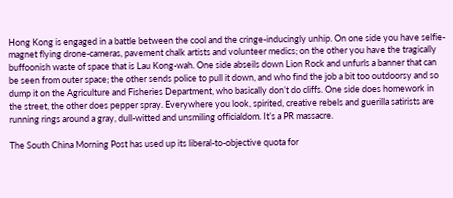Hong Kong is engaged in a battle between the cool and the cringe-inducingly unhip. On one side you have selfie-magnet flying drone-cameras, pavement chalk artists and volunteer medics; on the other you have the tragically buffoonish waste of space that is Lau Kong-wah. One side abseils down Lion Rock and unfurls a banner that can be seen from outer space; the other sends police to pull it down, and who find the job a bit too outdoorsy and so dump it on the Agriculture and Fisheries Department, who basically don’t do cliffs. One side does homework in the street, the other does pepper spray. Everywhere you look, spirited, creative rebels and guerilla satirists are running rings around a gray, dull-witted and unsmiling officialdom. It’s a PR massacre.

The South China Morning Post has used up its liberal-to-objective quota for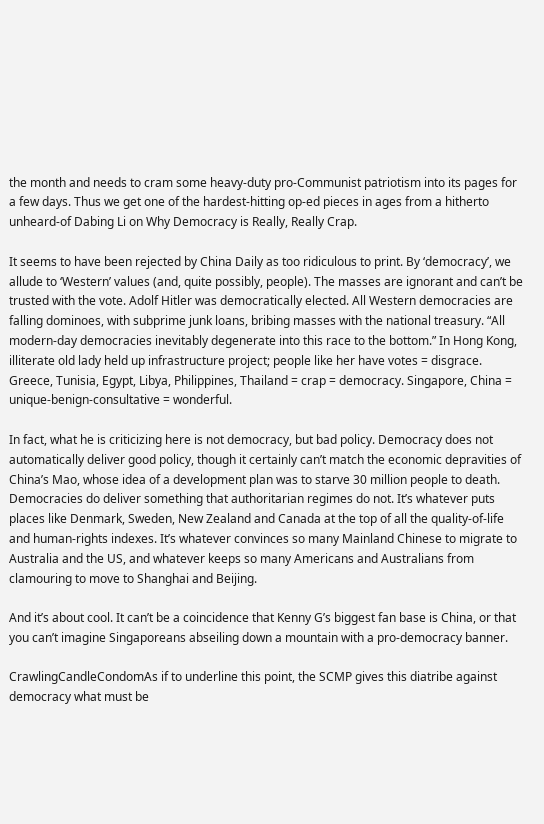the month and needs to cram some heavy-duty pro-Communist patriotism into its pages for a few days. Thus we get one of the hardest-hitting op-ed pieces in ages from a hitherto unheard-of Dabing Li on Why Democracy is Really, Really Crap.

It seems to have been rejected by China Daily as too ridiculous to print. By ‘democracy’, we allude to ‘Western’ values (and, quite possibly, people). The masses are ignorant and can’t be trusted with the vote. Adolf Hitler was democratically elected. All Western democracies are falling dominoes, with subprime junk loans, bribing masses with the national treasury. “All modern-day democracies inevitably degenerate into this race to the bottom.” In Hong Kong, illiterate old lady held up infrastructure project; people like her have votes = disgrace. Greece, Tunisia, Egypt, Libya, Philippines, Thailand = crap = democracy. Singapore, China = unique-benign-consultative = wonderful.

In fact, what he is criticizing here is not democracy, but bad policy. Democracy does not automatically deliver good policy, though it certainly can’t match the economic depravities of China’s Mao, whose idea of a development plan was to starve 30 million people to death. Democracies do deliver something that authoritarian regimes do not. It’s whatever puts places like Denmark, Sweden, New Zealand and Canada at the top of all the quality-of-life and human-rights indexes. It’s whatever convinces so many Mainland Chinese to migrate to Australia and the US, and whatever keeps so many Americans and Australians from clamouring to move to Shanghai and Beijing.

And it’s about cool. It can’t be a coincidence that Kenny G’s biggest fan base is China, or that you can’t imagine Singaporeans abseiling down a mountain with a pro-democracy banner.

CrawlingCandleCondomAs if to underline this point, the SCMP gives this diatribe against democracy what must be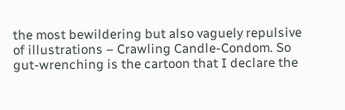the most bewildering but also vaguely repulsive of illustrations – Crawling Candle-Condom. So gut-wrenching is the cartoon that I declare the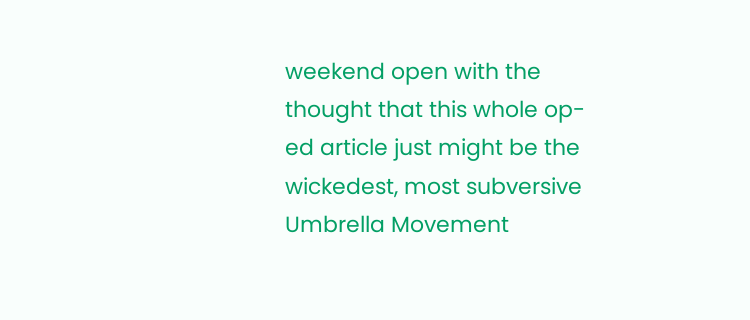weekend open with the thought that this whole op-ed article just might be the wickedest, most subversive Umbrella Movement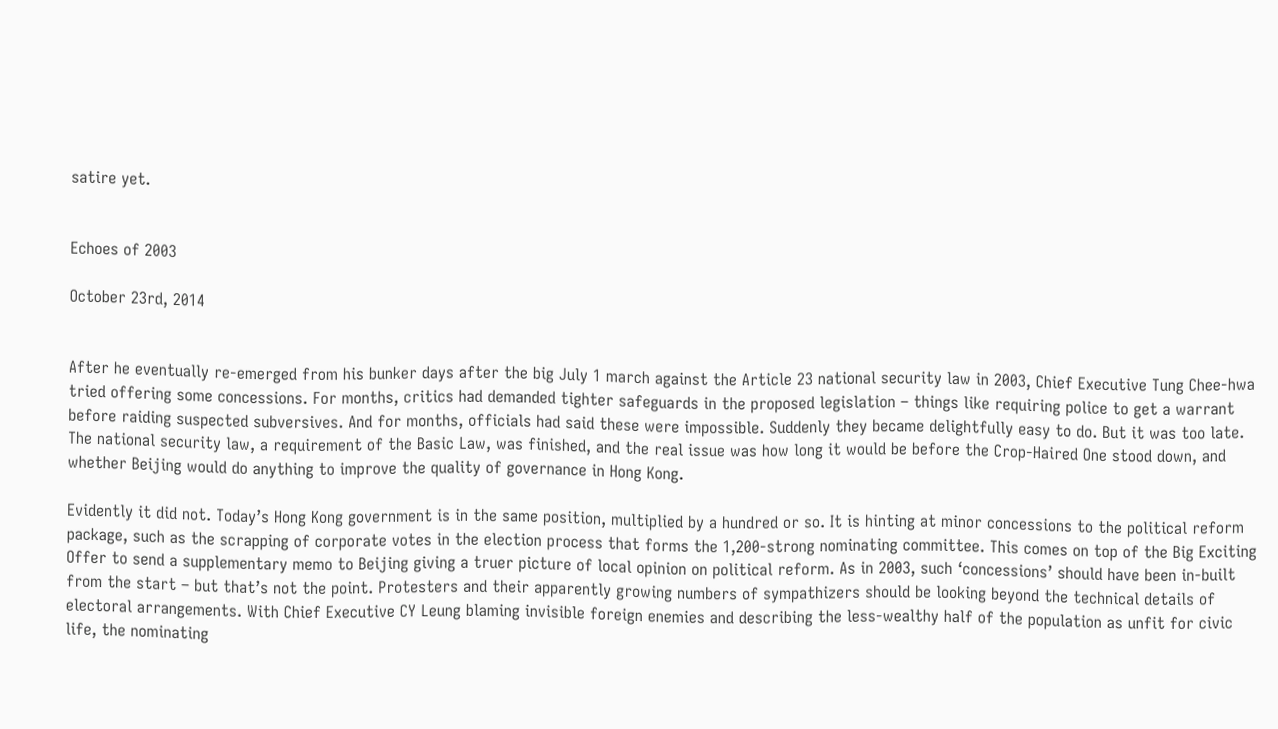satire yet.


Echoes of 2003

October 23rd, 2014


After he eventually re-emerged from his bunker days after the big July 1 march against the Article 23 national security law in 2003, Chief Executive Tung Chee-hwa tried offering some concessions. For months, critics had demanded tighter safeguards in the proposed legislation – things like requiring police to get a warrant before raiding suspected subversives. And for months, officials had said these were impossible. Suddenly they became delightfully easy to do. But it was too late. The national security law, a requirement of the Basic Law, was finished, and the real issue was how long it would be before the Crop-Haired One stood down, and whether Beijing would do anything to improve the quality of governance in Hong Kong.

Evidently it did not. Today’s Hong Kong government is in the same position, multiplied by a hundred or so. It is hinting at minor concessions to the political reform package, such as the scrapping of corporate votes in the election process that forms the 1,200-strong nominating committee. This comes on top of the Big Exciting Offer to send a supplementary memo to Beijing giving a truer picture of local opinion on political reform. As in 2003, such ‘concessions’ should have been in-built from the start – but that’s not the point. Protesters and their apparently growing numbers of sympathizers should be looking beyond the technical details of electoral arrangements. With Chief Executive CY Leung blaming invisible foreign enemies and describing the less-wealthy half of the population as unfit for civic life, the nominating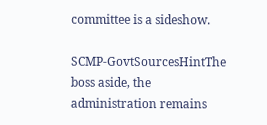committee is a sideshow.

SCMP-GovtSourcesHintThe boss aside, the administration remains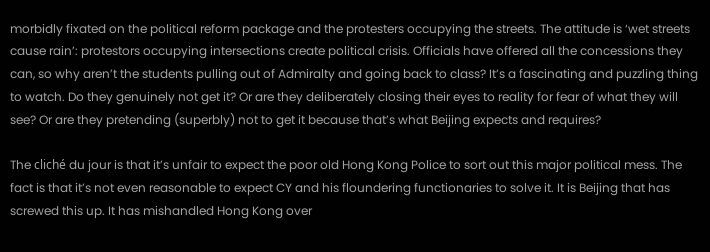morbidly fixated on the political reform package and the protesters occupying the streets. The attitude is ‘wet streets cause rain’: protestors occupying intersections create political crisis. Officials have offered all the concessions they can, so why aren’t the students pulling out of Admiralty and going back to class? It’s a fascinating and puzzling thing to watch. Do they genuinely not get it? Or are they deliberately closing their eyes to reality for fear of what they will see? Or are they pretending (superbly) not to get it because that’s what Beijing expects and requires?

The cliché du jour is that it’s unfair to expect the poor old Hong Kong Police to sort out this major political mess. The fact is that it’s not even reasonable to expect CY and his floundering functionaries to solve it. It is Beijing that has screwed this up. It has mishandled Hong Kong over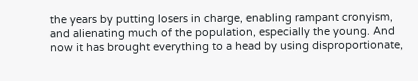the years by putting losers in charge, enabling rampant cronyism, and alienating much of the population, especially the young. And now it has brought everything to a head by using disproportionate,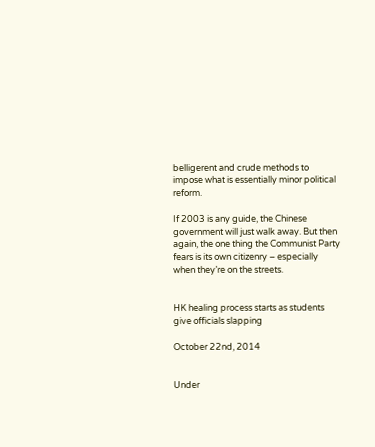belligerent and crude methods to impose what is essentially minor political reform.

If 2003 is any guide, the Chinese government will just walk away. But then again, the one thing the Communist Party fears is its own citizenry – especially when they’re on the streets.


HK healing process starts as students give officials slapping

October 22nd, 2014


Under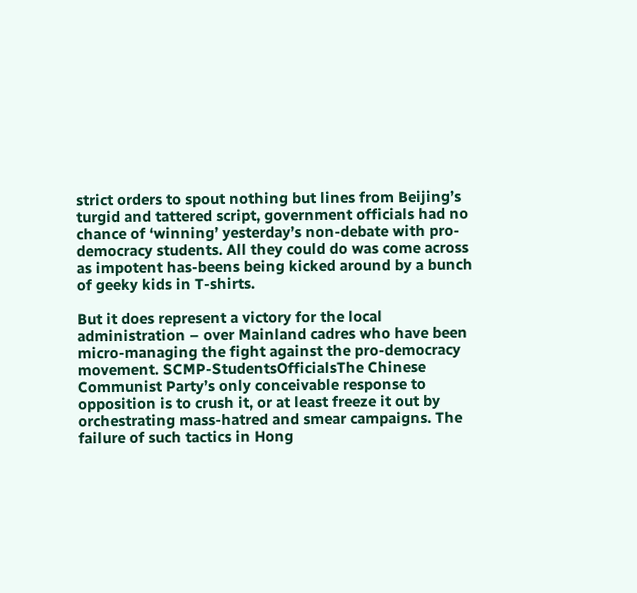strict orders to spout nothing but lines from Beijing’s turgid and tattered script, government officials had no chance of ‘winning’ yesterday’s non-debate with pro-democracy students. All they could do was come across as impotent has-beens being kicked around by a bunch of geeky kids in T-shirts.

But it does represent a victory for the local administration – over Mainland cadres who have been micro-managing the fight against the pro-democracy movement. SCMP-StudentsOfficialsThe Chinese Communist Party’s only conceivable response to opposition is to crush it, or at least freeze it out by orchestrating mass-hatred and smear campaigns. The failure of such tactics in Hong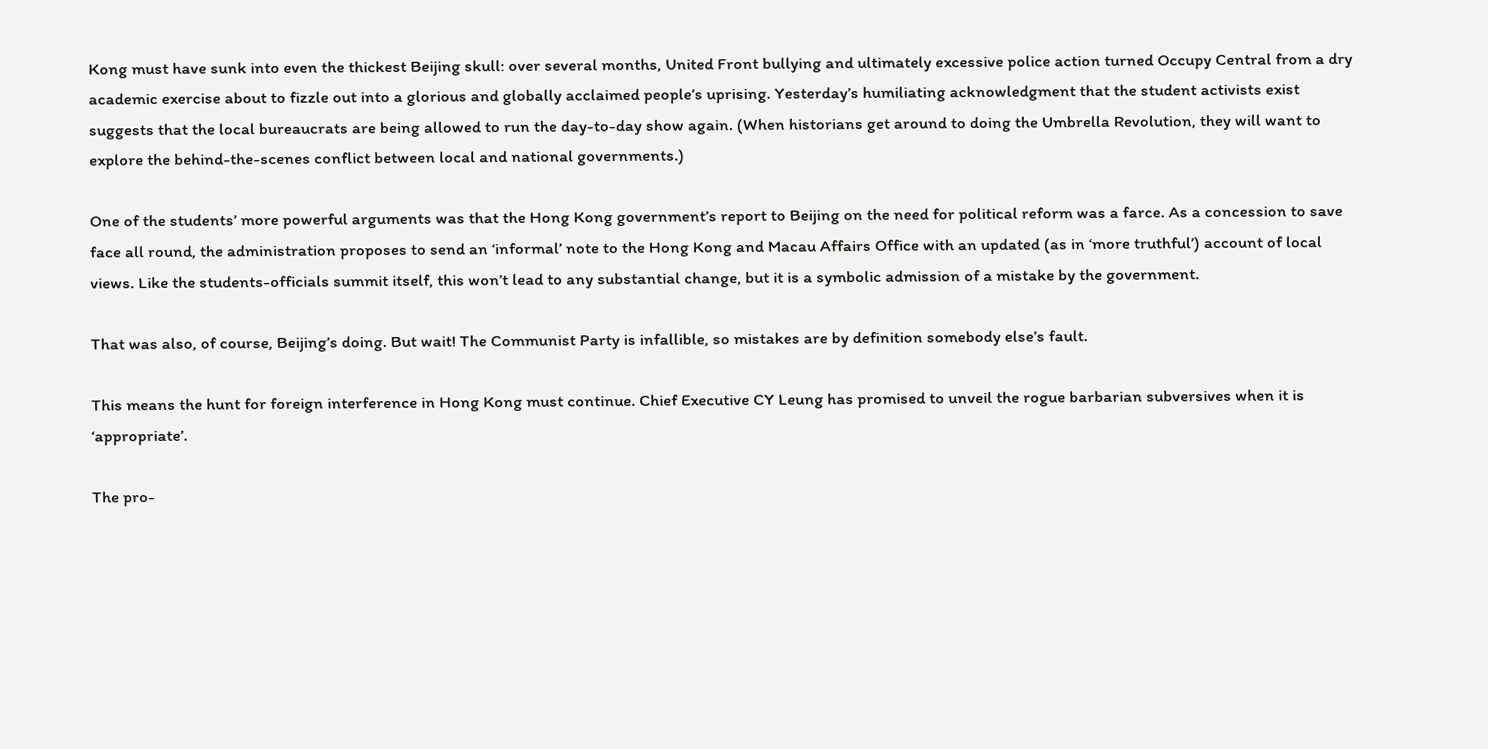Kong must have sunk into even the thickest Beijing skull: over several months, United Front bullying and ultimately excessive police action turned Occupy Central from a dry academic exercise about to fizzle out into a glorious and globally acclaimed people’s uprising. Yesterday’s humiliating acknowledgment that the student activists exist suggests that the local bureaucrats are being allowed to run the day-to-day show again. (When historians get around to doing the Umbrella Revolution, they will want to explore the behind-the-scenes conflict between local and national governments.)

One of the students’ more powerful arguments was that the Hong Kong government’s report to Beijing on the need for political reform was a farce. As a concession to save face all round, the administration proposes to send an ‘informal’ note to the Hong Kong and Macau Affairs Office with an updated (as in ‘more truthful’) account of local views. Like the students-officials summit itself, this won’t lead to any substantial change, but it is a symbolic admission of a mistake by the government.

That was also, of course, Beijing’s doing. But wait! The Communist Party is infallible, so mistakes are by definition somebody else’s fault.

This means the hunt for foreign interference in Hong Kong must continue. Chief Executive CY Leung has promised to unveil the rogue barbarian subversives when it is ‘appropriate’.

The pro-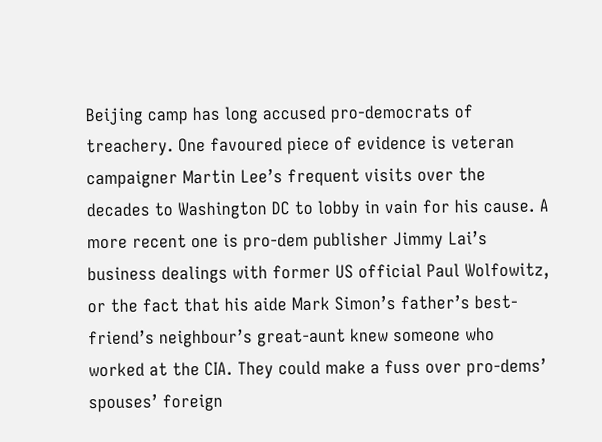Beijing camp has long accused pro-democrats of treachery. One favoured piece of evidence is veteran campaigner Martin Lee’s frequent visits over the decades to Washington DC to lobby in vain for his cause. A more recent one is pro-dem publisher Jimmy Lai’s business dealings with former US official Paul Wolfowitz, or the fact that his aide Mark Simon’s father’s best-friend’s neighbour’s great-aunt knew someone who worked at the CIA. They could make a fuss over pro-dems’ spouses’ foreign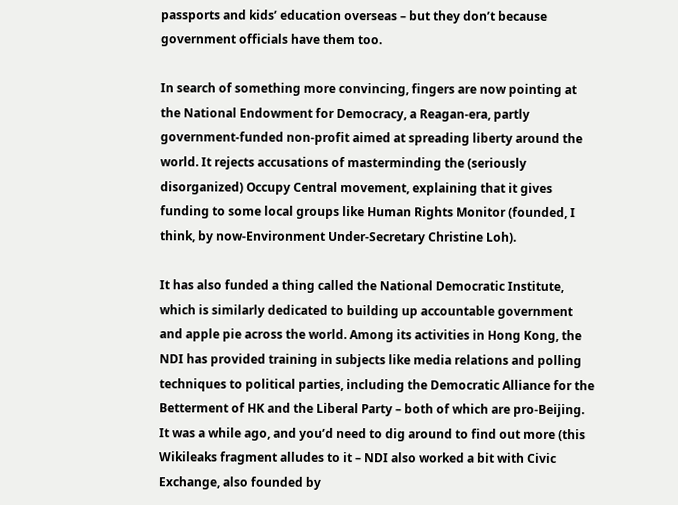passports and kids’ education overseas – but they don’t because government officials have them too.

In search of something more convincing, fingers are now pointing at the National Endowment for Democracy, a Reagan-era, partly government-funded non-profit aimed at spreading liberty around the world. It rejects accusations of masterminding the (seriously disorganized) Occupy Central movement, explaining that it gives funding to some local groups like Human Rights Monitor (founded, I think, by now-Environment Under-Secretary Christine Loh).

It has also funded a thing called the National Democratic Institute, which is similarly dedicated to building up accountable government and apple pie across the world. Among its activities in Hong Kong, the NDI has provided training in subjects like media relations and polling techniques to political parties, including the Democratic Alliance for the Betterment of HK and the Liberal Party – both of which are pro-Beijing. It was a while ago, and you’d need to dig around to find out more (this Wikileaks fragment alludes to it – NDI also worked a bit with Civic Exchange, also founded by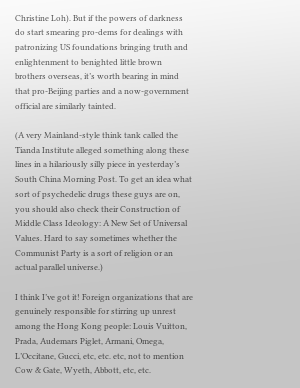Christine Loh). But if the powers of darkness do start smearing pro-dems for dealings with patronizing US foundations bringing truth and enlightenment to benighted little brown brothers overseas, it’s worth bearing in mind that pro-Beijing parties and a now-government official are similarly tainted.

(A very Mainland-style think tank called the Tianda Institute alleged something along these lines in a hilariously silly piece in yesterday’s South China Morning Post. To get an idea what sort of psychedelic drugs these guys are on, you should also check their Construction of Middle Class Ideology: A New Set of Universal Values. Hard to say sometimes whether the Communist Party is a sort of religion or an actual parallel universe.)

I think I’ve got it! Foreign organizations that are genuinely responsible for stirring up unrest among the Hong Kong people: Louis Vuitton, Prada, Audemars Piglet, Armani, Omega, L’Occitane, Gucci, etc, etc. etc, not to mention Cow & Gate, Wyeth, Abbott, etc, etc.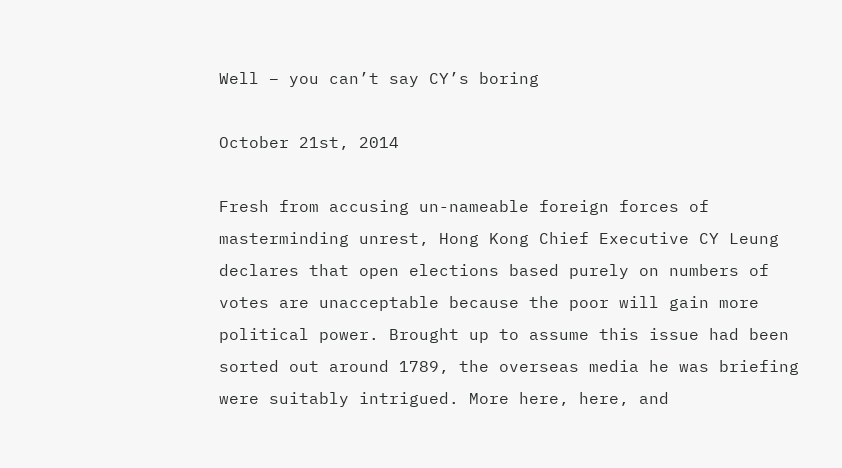Well – you can’t say CY’s boring

October 21st, 2014

Fresh from accusing un-nameable foreign forces of masterminding unrest, Hong Kong Chief Executive CY Leung declares that open elections based purely on numbers of votes are unacceptable because the poor will gain more political power. Brought up to assume this issue had been sorted out around 1789, the overseas media he was briefing were suitably intrigued. More here, here, and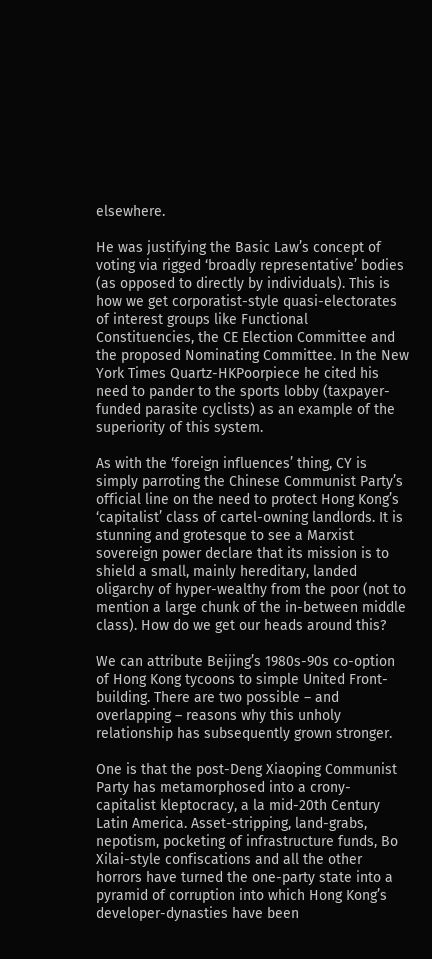elsewhere.

He was justifying the Basic Law’s concept of voting via rigged ‘broadly representative’ bodies (as opposed to directly by individuals). This is how we get corporatist-style quasi-electorates of interest groups like Functional Constituencies, the CE Election Committee and the proposed Nominating Committee. In the New York Times Quartz-HKPoorpiece he cited his need to pander to the sports lobby (taxpayer-funded parasite cyclists) as an example of the superiority of this system.

As with the ‘foreign influences’ thing, CY is simply parroting the Chinese Communist Party’s official line on the need to protect Hong Kong’s ‘capitalist’ class of cartel-owning landlords. It is stunning and grotesque to see a Marxist sovereign power declare that its mission is to shield a small, mainly hereditary, landed oligarchy of hyper-wealthy from the poor (not to mention a large chunk of the in-between middle class). How do we get our heads around this?

We can attribute Beijing’s 1980s-90s co-option of Hong Kong tycoons to simple United Front-building. There are two possible – and overlapping – reasons why this unholy relationship has subsequently grown stronger.

One is that the post-Deng Xiaoping Communist Party has metamorphosed into a crony-capitalist kleptocracy, a la mid-20th Century Latin America. Asset-stripping, land-grabs, nepotism, pocketing of infrastructure funds, Bo Xilai-style confiscations and all the other horrors have turned the one-party state into a pyramid of corruption into which Hong Kong’s developer-dynasties have been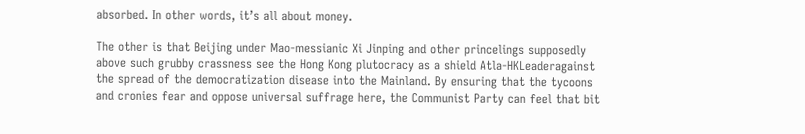absorbed. In other words, it’s all about money.

The other is that Beijing under Mao-messianic Xi Jinping and other princelings supposedly above such grubby crassness see the Hong Kong plutocracy as a shield Atla-HKLeaderagainst the spread of the democratization disease into the Mainland. By ensuring that the tycoons and cronies fear and oppose universal suffrage here, the Communist Party can feel that bit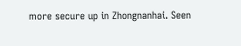more secure up in Zhongnanhai. Seen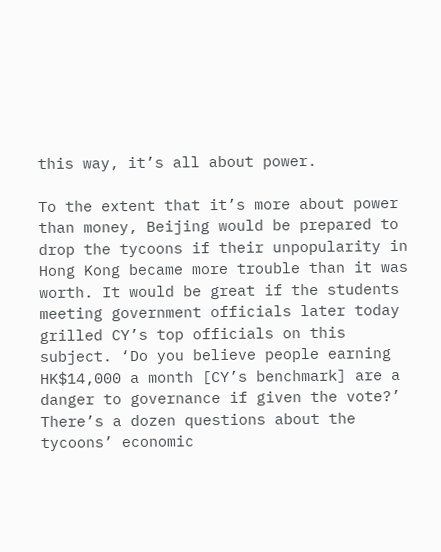this way, it’s all about power.

To the extent that it’s more about power than money, Beijing would be prepared to drop the tycoons if their unpopularity in Hong Kong became more trouble than it was worth. It would be great if the students meeting government officials later today grilled CY’s top officials on this subject. ‘Do you believe people earning HK$14,000 a month [CY’s benchmark] are a danger to governance if given the vote?’ There’s a dozen questions about the tycoons’ economic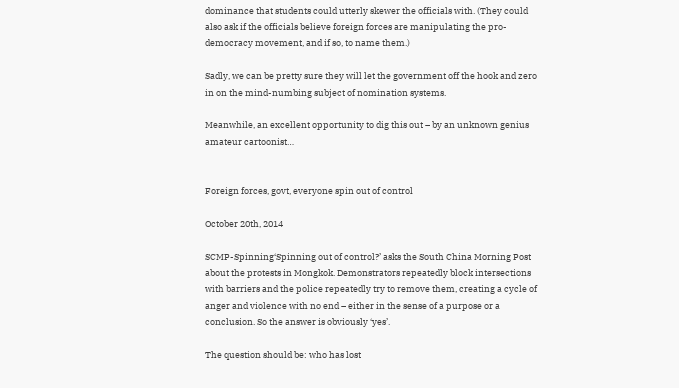dominance that students could utterly skewer the officials with. (They could also ask if the officials believe foreign forces are manipulating the pro-democracy movement, and if so, to name them.)

Sadly, we can be pretty sure they will let the government off the hook and zero in on the mind-numbing subject of nomination systems.

Meanwhile, an excellent opportunity to dig this out – by an unknown genius amateur cartoonist…


Foreign forces, govt, everyone spin out of control

October 20th, 2014

SCMP-Spinning‘Spinning out of control?’ asks the South China Morning Post about the protests in Mongkok. Demonstrators repeatedly block intersections with barriers and the police repeatedly try to remove them, creating a cycle of anger and violence with no end – either in the sense of a purpose or a conclusion. So the answer is obviously ‘yes’.

The question should be: who has lost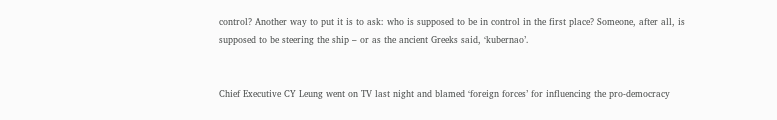control? Another way to put it is to ask: who is supposed to be in control in the first place? Someone, after all, is supposed to be steering the ship – or as the ancient Greeks said, ‘kubernao’.


Chief Executive CY Leung went on TV last night and blamed ‘foreign forces’ for influencing the pro-democracy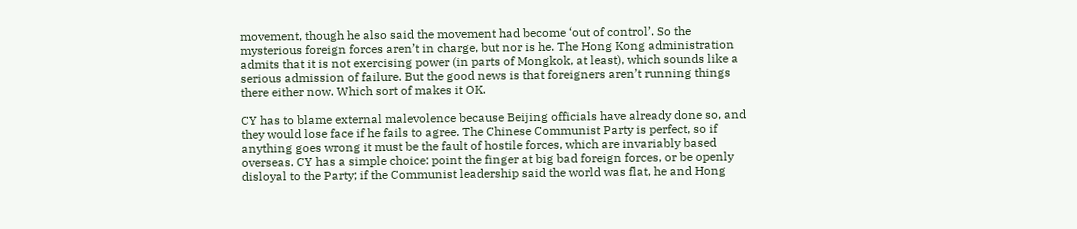movement, though he also said the movement had become ‘out of control’. So the mysterious foreign forces aren’t in charge, but nor is he. The Hong Kong administration admits that it is not exercising power (in parts of Mongkok, at least), which sounds like a serious admission of failure. But the good news is that foreigners aren’t running things there either now. Which sort of makes it OK.

CY has to blame external malevolence because Beijing officials have already done so, and they would lose face if he fails to agree. The Chinese Communist Party is perfect, so if anything goes wrong it must be the fault of hostile forces, which are invariably based overseas. CY has a simple choice: point the finger at big bad foreign forces, or be openly disloyal to the Party; if the Communist leadership said the world was flat, he and Hong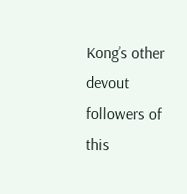Kong’s other devout followers of this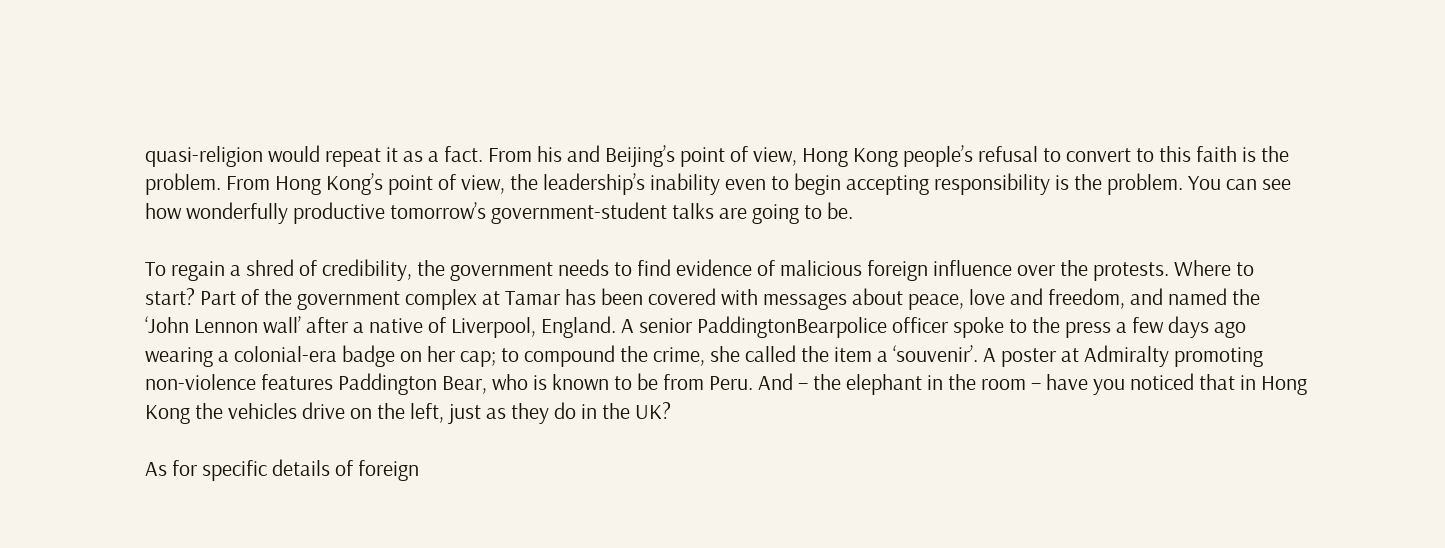quasi-religion would repeat it as a fact. From his and Beijing’s point of view, Hong Kong people’s refusal to convert to this faith is the problem. From Hong Kong’s point of view, the leadership’s inability even to begin accepting responsibility is the problem. You can see how wonderfully productive tomorrow’s government-student talks are going to be.

To regain a shred of credibility, the government needs to find evidence of malicious foreign influence over the protests. Where to start? Part of the government complex at Tamar has been covered with messages about peace, love and freedom, and named the ‘John Lennon wall’ after a native of Liverpool, England. A senior PaddingtonBearpolice officer spoke to the press a few days ago wearing a colonial-era badge on her cap; to compound the crime, she called the item a ‘souvenir’. A poster at Admiralty promoting non-violence features Paddington Bear, who is known to be from Peru. And – the elephant in the room – have you noticed that in Hong Kong the vehicles drive on the left, just as they do in the UK?

As for specific details of foreign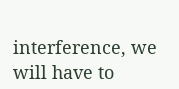interference, we will have to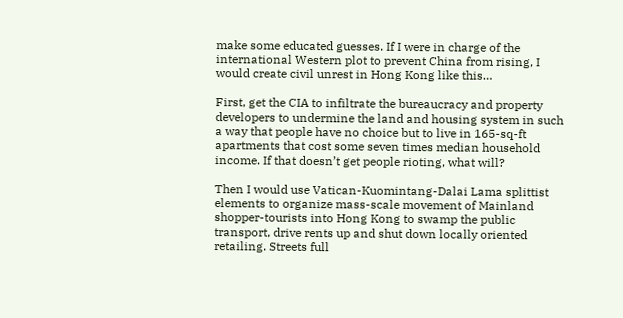make some educated guesses. If I were in charge of the international Western plot to prevent China from rising, I would create civil unrest in Hong Kong like this…

First, get the CIA to infiltrate the bureaucracy and property developers to undermine the land and housing system in such a way that people have no choice but to live in 165-sq-ft apartments that cost some seven times median household income. If that doesn’t get people rioting, what will?

Then I would use Vatican-Kuomintang-Dalai Lama splittist elements to organize mass-scale movement of Mainland shopper-tourists into Hong Kong to swamp the public transport, drive rents up and shut down locally oriented retailing. Streets full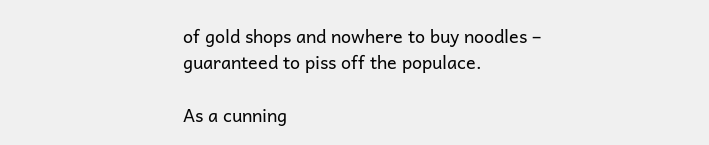of gold shops and nowhere to buy noodles – guaranteed to piss off the populace.

As a cunning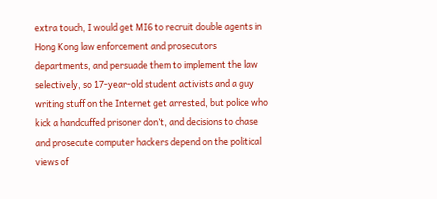extra touch, I would get MI6 to recruit double agents in Hong Kong law enforcement and prosecutors departments, and persuade them to implement the law selectively, so 17-year-old student activists and a guy writing stuff on the Internet get arrested, but police who kick a handcuffed prisoner don’t, and decisions to chase and prosecute computer hackers depend on the political views of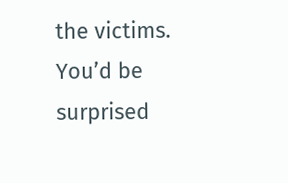the victims. You’d be surprised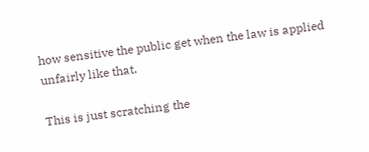how sensitive the public get when the law is applied unfairly like that.

This is just scratching the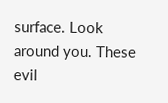surface. Look around you. These evil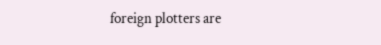foreign plotters are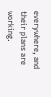everywhere, and their plans are working.